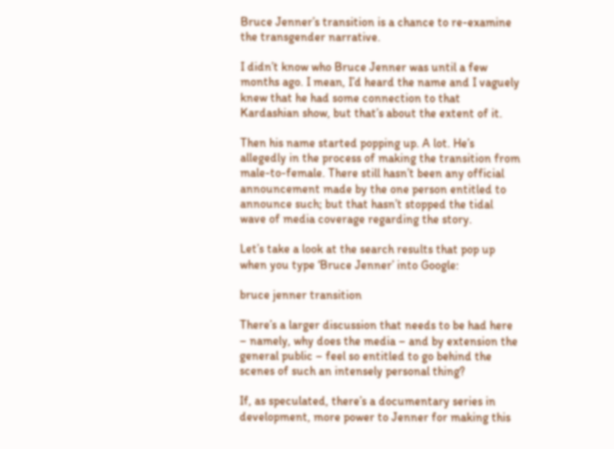Bruce Jenner’s transition is a chance to re-examine the transgender narrative.

I didn’t know who Bruce Jenner was until a few months ago. I mean, I’d heard the name and I vaguely knew that he had some connection to that Kardashian show, but that’s about the extent of it.

Then his name started popping up. A lot. He’s allegedly in the process of making the transition from male-to-female. There still hasn’t been any official announcement made by the one person entitled to announce such; but that hasn’t stopped the tidal wave of media coverage regarding the story.

Let’s take a look at the search results that pop up when you type ‘Bruce Jenner’ into Google:

bruce jenner transition

There’s a larger discussion that needs to be had here – namely, why does the media – and by extension the general public – feel so entitled to go behind the scenes of such an intensely personal thing?

If, as speculated, there’s a documentary series in development, more power to Jenner for making this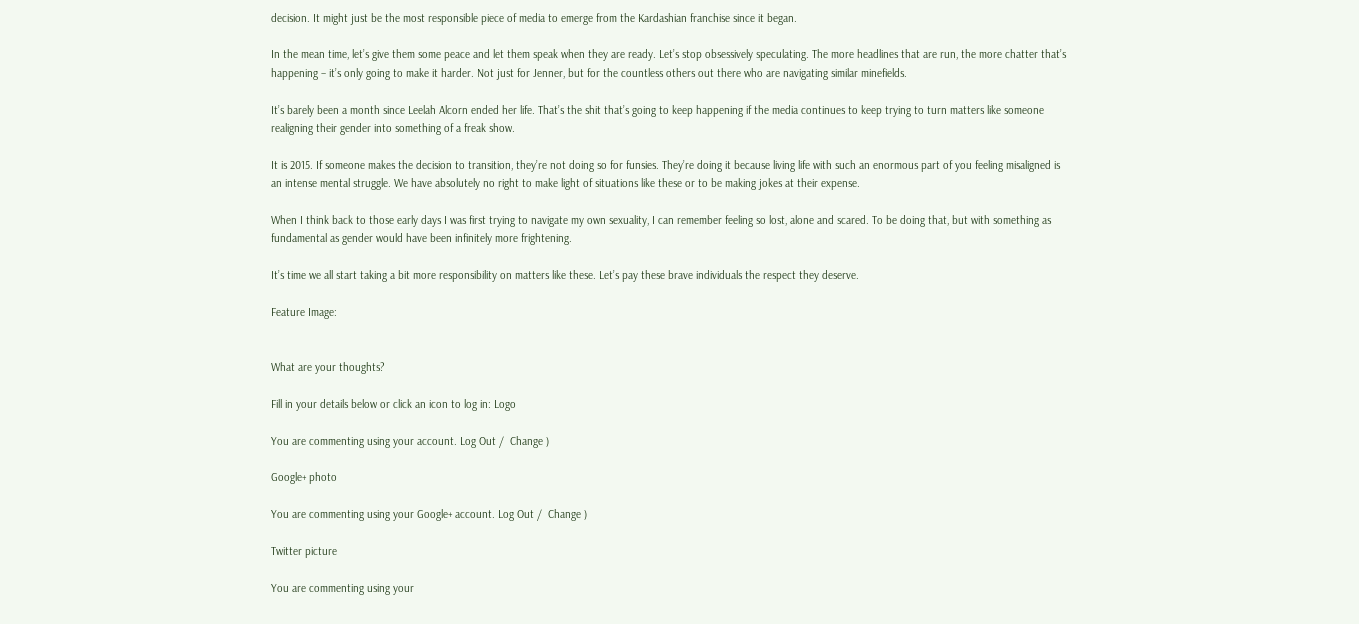decision. It might just be the most responsible piece of media to emerge from the Kardashian franchise since it began.

In the mean time, let’s give them some peace and let them speak when they are ready. Let’s stop obsessively speculating. The more headlines that are run, the more chatter that’s happening – it’s only going to make it harder. Not just for Jenner, but for the countless others out there who are navigating similar minefields.

It’s barely been a month since Leelah Alcorn ended her life. That’s the shit that’s going to keep happening if the media continues to keep trying to turn matters like someone realigning their gender into something of a freak show.

It is 2015. If someone makes the decision to transition, they’re not doing so for funsies. They’re doing it because living life with such an enormous part of you feeling misaligned is an intense mental struggle. We have absolutely no right to make light of situations like these or to be making jokes at their expense.

When I think back to those early days I was first trying to navigate my own sexuality, I can remember feeling so lost, alone and scared. To be doing that, but with something as fundamental as gender would have been infinitely more frightening.

It’s time we all start taking a bit more responsibility on matters like these. Let’s pay these brave individuals the respect they deserve.

Feature Image:


What are your thoughts?

Fill in your details below or click an icon to log in: Logo

You are commenting using your account. Log Out /  Change )

Google+ photo

You are commenting using your Google+ account. Log Out /  Change )

Twitter picture

You are commenting using your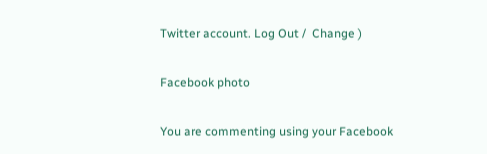Twitter account. Log Out /  Change )

Facebook photo

You are commenting using your Facebook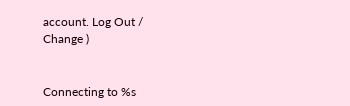account. Log Out /  Change )


Connecting to %s